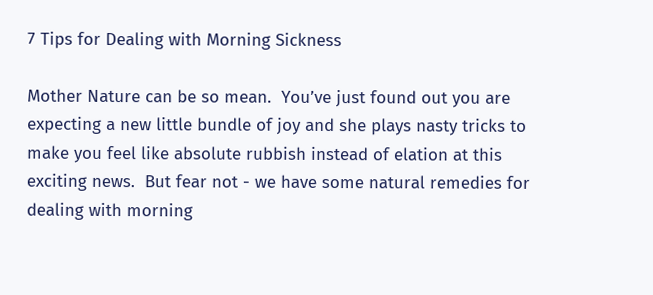7 Tips for Dealing with Morning Sickness

Mother Nature can be so mean.  You’ve just found out you are expecting a new little bundle of joy and she plays nasty tricks to make you feel like absolute rubbish instead of elation at this exciting news.  But fear not - we have some natural remedies for dealing with morning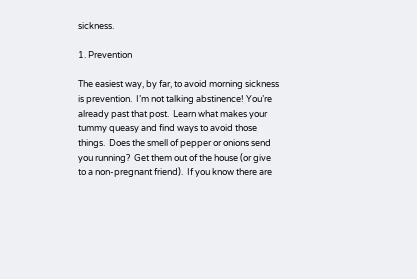sickness.

1. Prevention

The easiest way, by far, to avoid morning sickness is prevention.  I’m not talking abstinence! You’re already past that post.  Learn what makes your tummy queasy and find ways to avoid those things.  Does the smell of pepper or onions send you running?  Get them out of the house (or give to a non-pregnant friend).  If you know there are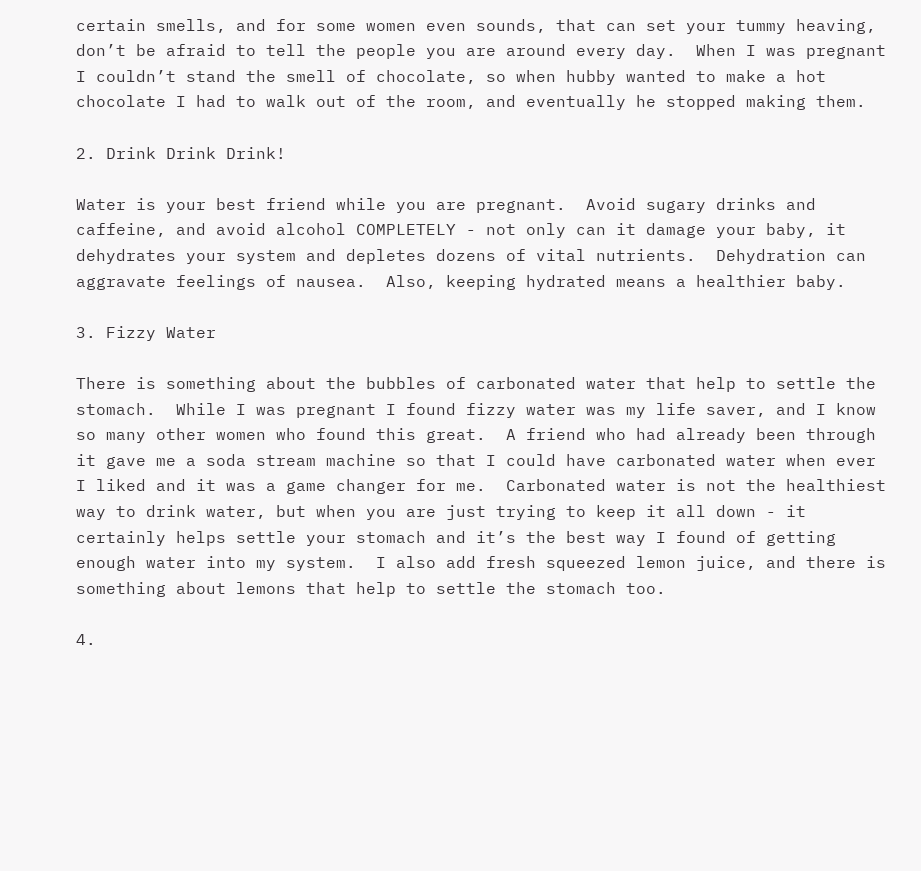certain smells, and for some women even sounds, that can set your tummy heaving, don’t be afraid to tell the people you are around every day.  When I was pregnant I couldn’t stand the smell of chocolate, so when hubby wanted to make a hot chocolate I had to walk out of the room, and eventually he stopped making them.

2. Drink Drink Drink!

Water is your best friend while you are pregnant.  Avoid sugary drinks and caffeine, and avoid alcohol COMPLETELY - not only can it damage your baby, it dehydrates your system and depletes dozens of vital nutrients.  Dehydration can aggravate feelings of nausea.  Also, keeping hydrated means a healthier baby.

3. Fizzy Water

There is something about the bubbles of carbonated water that help to settle the stomach.  While I was pregnant I found fizzy water was my life saver, and I know so many other women who found this great.  A friend who had already been through it gave me a soda stream machine so that I could have carbonated water when ever I liked and it was a game changer for me.  Carbonated water is not the healthiest way to drink water, but when you are just trying to keep it all down - it certainly helps settle your stomach and it’s the best way I found of getting enough water into my system.  I also add fresh squeezed lemon juice, and there is something about lemons that help to settle the stomach too.

4.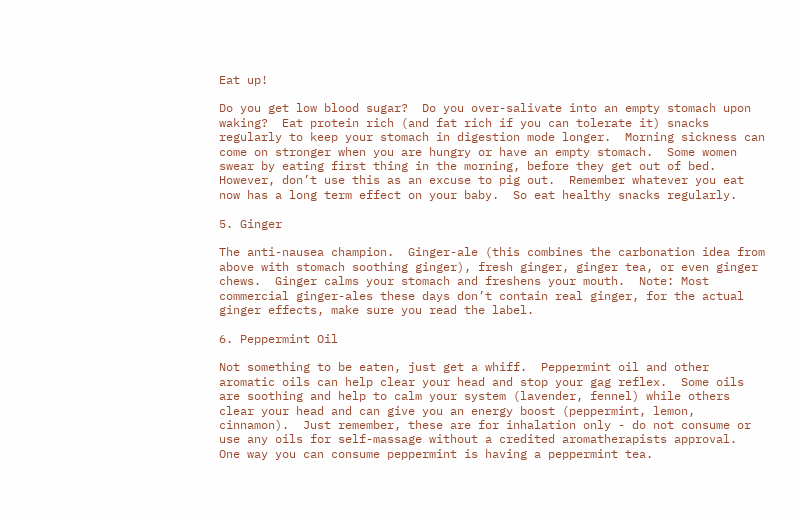Eat up!

Do you get low blood sugar?  Do you over-salivate into an empty stomach upon waking?  Eat protein rich (and fat rich if you can tolerate it) snacks regularly to keep your stomach in digestion mode longer.  Morning sickness can come on stronger when you are hungry or have an empty stomach.  Some women swear by eating first thing in the morning, before they get out of bed.  However, don’t use this as an excuse to pig out.  Remember whatever you eat now has a long term effect on your baby.  So eat healthy snacks regularly.

5. Ginger

The anti-nausea champion.  Ginger-ale (this combines the carbonation idea from above with stomach soothing ginger), fresh ginger, ginger tea, or even ginger chews.  Ginger calms your stomach and freshens your mouth.  Note: Most commercial ginger-ales these days don’t contain real ginger, for the actual ginger effects, make sure you read the label.

6. Peppermint Oil

Not something to be eaten, just get a whiff.  Peppermint oil and other aromatic oils can help clear your head and stop your gag reflex.  Some oils are soothing and help to calm your system (lavender, fennel) while others clear your head and can give you an energy boost (peppermint, lemon, cinnamon).  Just remember, these are for inhalation only - do not consume or use any oils for self-massage without a credited aromatherapists approval.  One way you can consume peppermint is having a peppermint tea.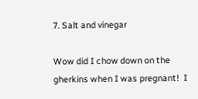7. Salt and vinegar

Wow did I chow down on the gherkins when I was pregnant!  I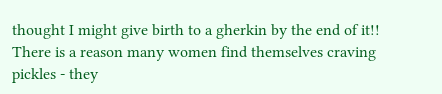thought I might give birth to a gherkin by the end of it!!  There is a reason many women find themselves craving pickles - they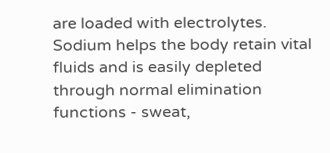are loaded with electrolytes.  Sodium helps the body retain vital fluids and is easily depleted through normal elimination functions - sweat,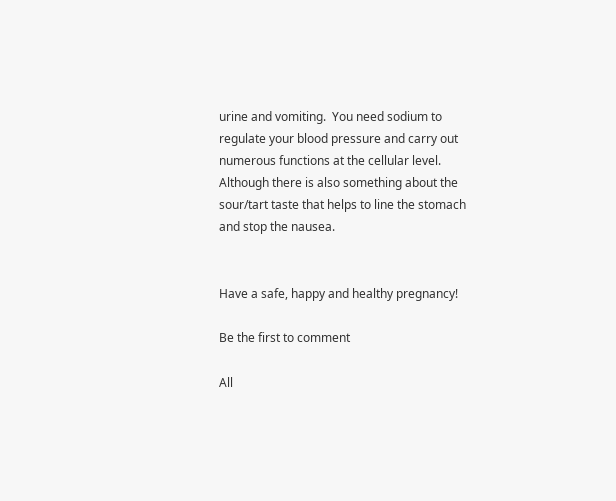urine and vomiting.  You need sodium to regulate your blood pressure and carry out numerous functions at the cellular level.  Although there is also something about the sour/tart taste that helps to line the stomach and stop the nausea.


Have a safe, happy and healthy pregnancy!

Be the first to comment

All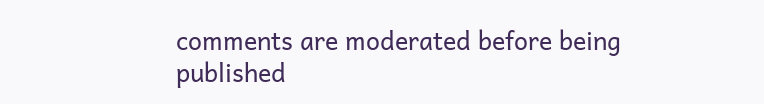comments are moderated before being published